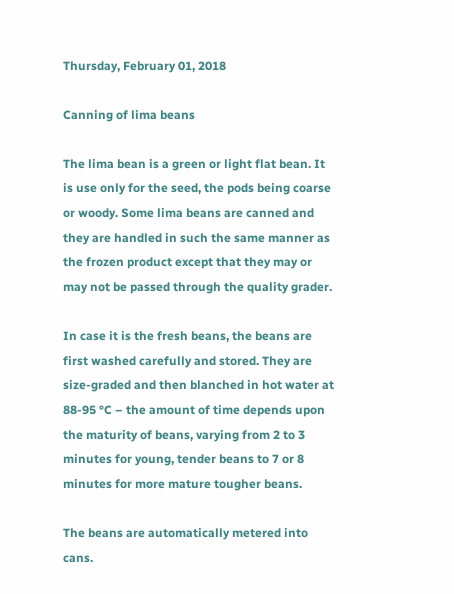Thursday, February 01, 2018

Canning of lima beans

The lima bean is a green or light flat bean. It is use only for the seed, the pods being coarse or woody. Some lima beans are canned and they are handled in such the same manner as the frozen product except that they may or may not be passed through the quality grader.

In case it is the fresh beans, the beans are first washed carefully and stored. They are size-graded and then blanched in hot water at 88-95 °C – the amount of time depends upon the maturity of beans, varying from 2 to 3 minutes for young, tender beans to 7 or 8 minutes for more mature tougher beans.

The beans are automatically metered into cans.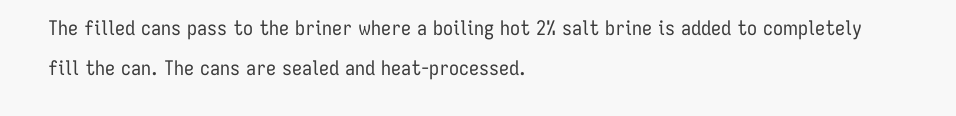The filled cans pass to the briner where a boiling hot 2% salt brine is added to completely fill the can. The cans are sealed and heat-processed.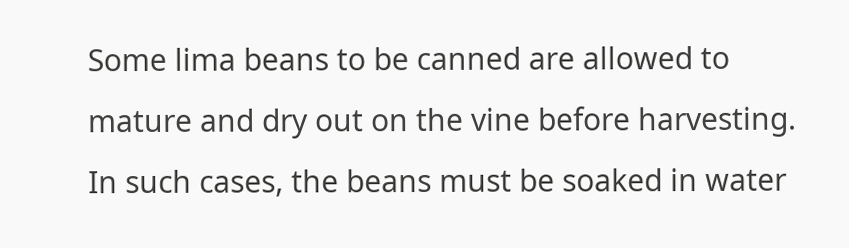Some lima beans to be canned are allowed to mature and dry out on the vine before harvesting. In such cases, the beans must be soaked in water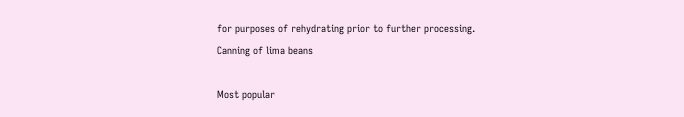for purposes of rehydrating prior to further processing.
Canning of lima beans

Most popular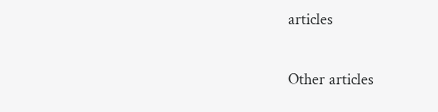articles

Other articles